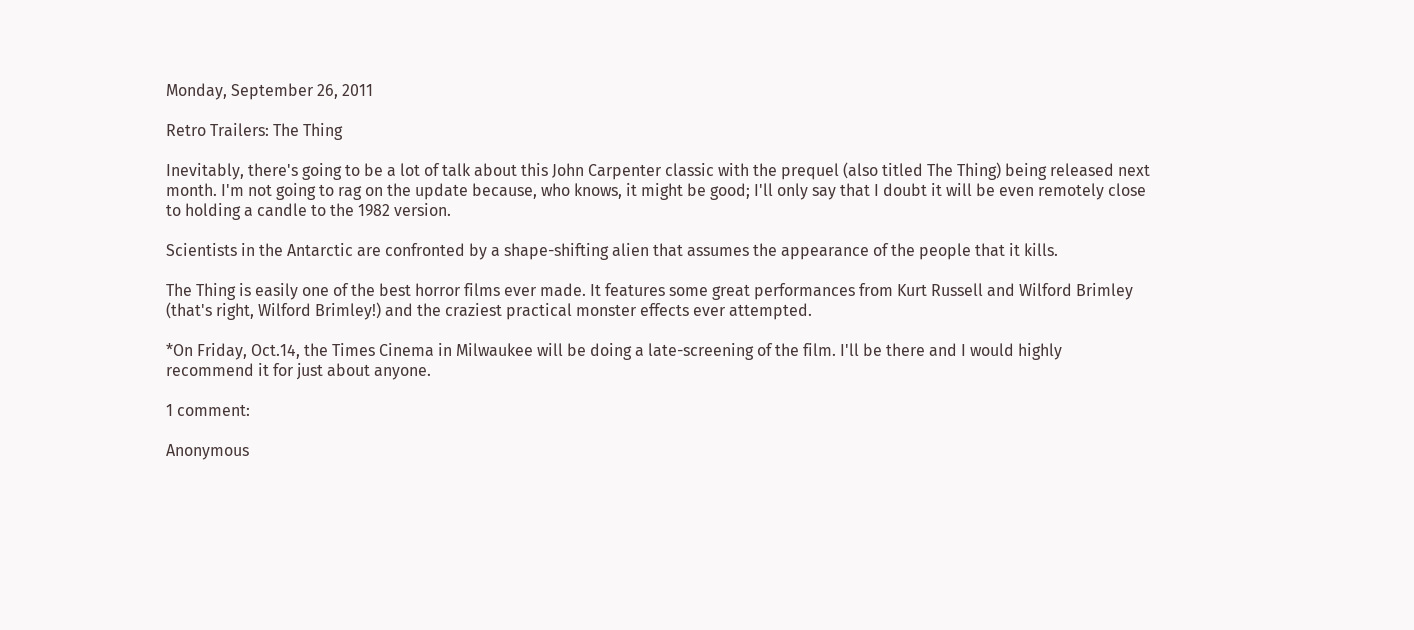Monday, September 26, 2011

Retro Trailers: The Thing

Inevitably, there's going to be a lot of talk about this John Carpenter classic with the prequel (also titled The Thing) being released next month. I'm not going to rag on the update because, who knows, it might be good; I'll only say that I doubt it will be even remotely close to holding a candle to the 1982 version.

Scientists in the Antarctic are confronted by a shape-shifting alien that assumes the appearance of the people that it kills.

The Thing is easily one of the best horror films ever made. It features some great performances from Kurt Russell and Wilford Brimley (that's right, Wilford Brimley!) and the craziest practical monster effects ever attempted.

*On Friday, Oct.14, the Times Cinema in Milwaukee will be doing a late-screening of the film. I'll be there and I would highly recommend it for just about anyone.

1 comment:

Anonymous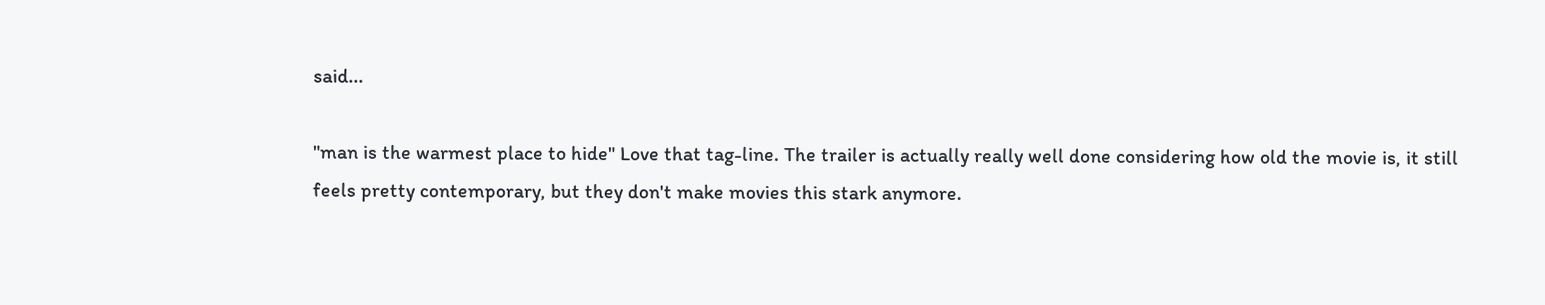said...

"man is the warmest place to hide" Love that tag-line. The trailer is actually really well done considering how old the movie is, it still feels pretty contemporary, but they don't make movies this stark anymore.